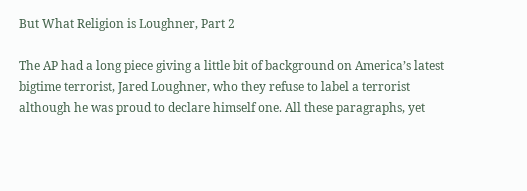But What Religion is Loughner, Part 2

The AP had a long piece giving a little bit of background on America’s latest bigtime terrorist, Jared Loughner, who they refuse to label a terrorist although he was proud to declare himself one. All these paragraphs, yet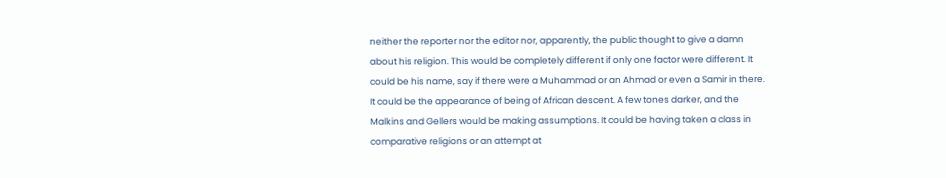neither the reporter nor the editor nor, apparently, the public thought to give a damn about his religion. This would be completely different if only one factor were different. It could be his name, say if there were a Muhammad or an Ahmad or even a Samir in there. It could be the appearance of being of African descent. A few tones darker, and the Malkins and Gellers would be making assumptions. It could be having taken a class in comparative religions or an attempt at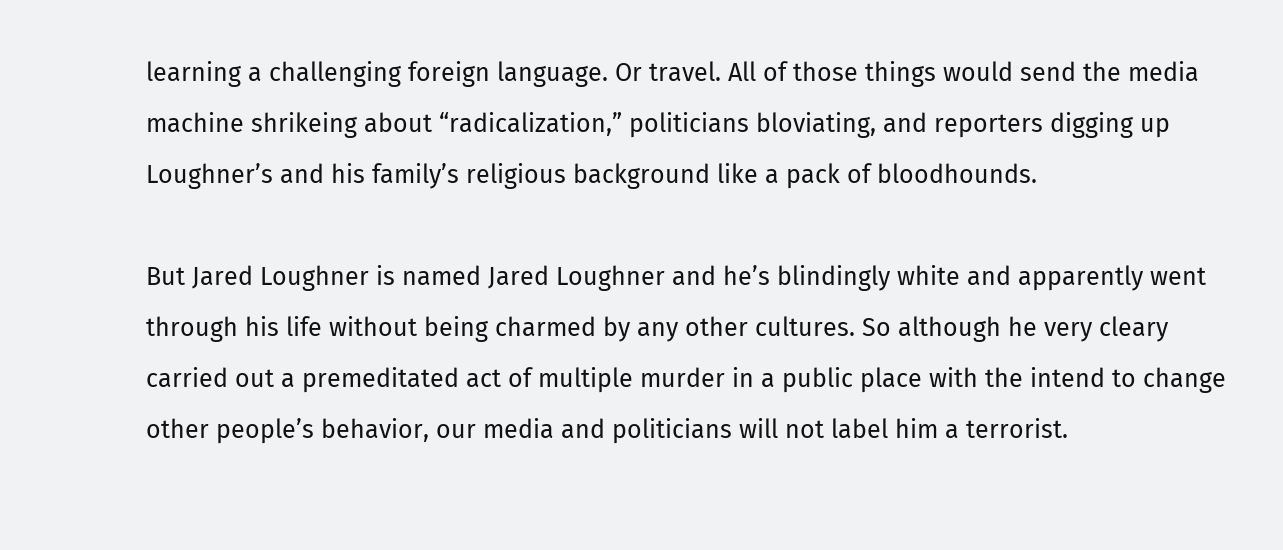learning a challenging foreign language. Or travel. All of those things would send the media machine shrikeing about “radicalization,” politicians bloviating, and reporters digging up Loughner’s and his family’s religious background like a pack of bloodhounds.

But Jared Loughner is named Jared Loughner and he’s blindingly white and apparently went through his life without being charmed by any other cultures. So although he very cleary carried out a premeditated act of multiple murder in a public place with the intend to change other people’s behavior, our media and politicians will not label him a terrorist.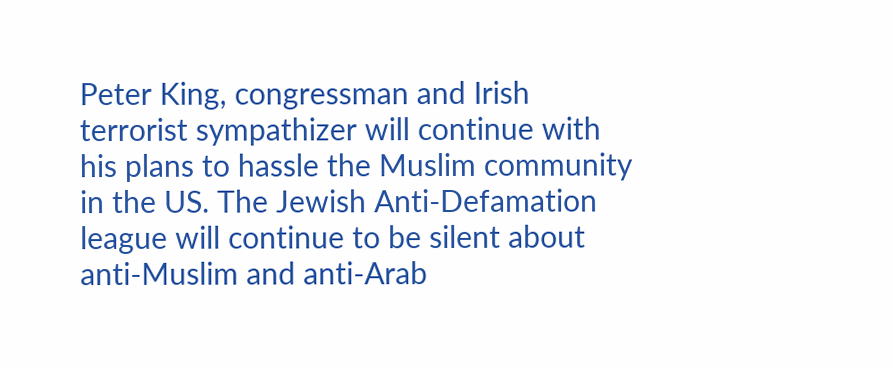Peter King, congressman and Irish terrorist sympathizer will continue with his plans to hassle the Muslim community in the US. The Jewish Anti-Defamation league will continue to be silent about anti-Muslim and anti-Arab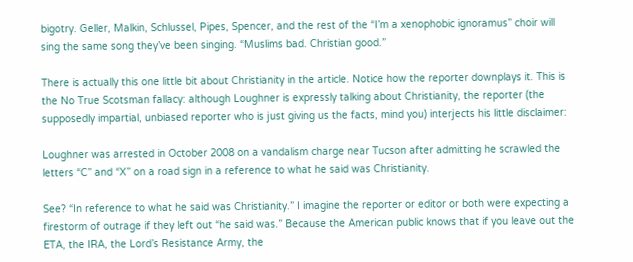bigotry. Geller, Malkin, Schlussel, Pipes, Spencer, and the rest of the “I’m a xenophobic ignoramus” choir will sing the same song they’ve been singing. “Muslims bad. Christian good.”

There is actually this one little bit about Christianity in the article. Notice how the reporter downplays it. This is the No True Scotsman fallacy: although Loughner is expressly talking about Christianity, the reporter (the supposedly impartial, unbiased reporter who is just giving us the facts, mind you) interjects his little disclaimer:

Loughner was arrested in October 2008 on a vandalism charge near Tucson after admitting he scrawled the letters “C” and “X” on a road sign in a reference to what he said was Christianity.

See? “In reference to what he said was Christianity.” I imagine the reporter or editor or both were expecting a firestorm of outrage if they left out “he said was.” Because the American public knows that if you leave out the ETA, the IRA, the Lord’s Resistance Army, the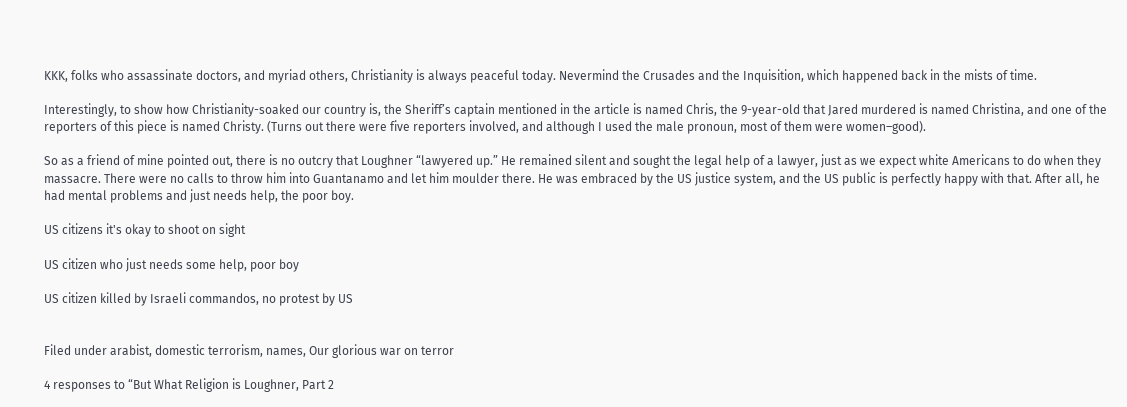KKK, folks who assassinate doctors, and myriad others, Christianity is always peaceful today. Nevermind the Crusades and the Inquisition, which happened back in the mists of time.

Interestingly, to show how Christianity-soaked our country is, the Sheriff’s captain mentioned in the article is named Chris, the 9-year-old that Jared murdered is named Christina, and one of the reporters of this piece is named Christy. (Turns out there were five reporters involved, and although I used the male pronoun, most of them were women–good).

So as a friend of mine pointed out, there is no outcry that Loughner “lawyered up.” He remained silent and sought the legal help of a lawyer, just as we expect white Americans to do when they massacre. There were no calls to throw him into Guantanamo and let him moulder there. He was embraced by the US justice system, and the US public is perfectly happy with that. After all, he had mental problems and just needs help, the poor boy.

US citizens it's okay to shoot on sight

US citizen who just needs some help, poor boy

US citizen killed by Israeli commandos, no protest by US


Filed under arabist, domestic terrorism, names, Our glorious war on terror

4 responses to “But What Religion is Loughner, Part 2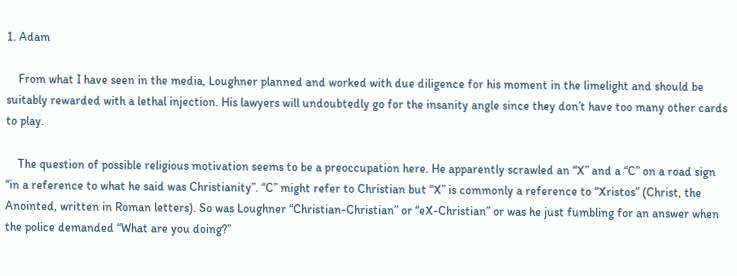1. Adam

    From what I have seen in the media, Loughner planned and worked with due diligence for his moment in the limelight and should be suitably rewarded with a lethal injection. His lawyers will undoubtedly go for the insanity angle since they don’t have too many other cards to play.

    The question of possible religious motivation seems to be a preoccupation here. He apparently scrawled an “X” and a “C” on a road sign “in a reference to what he said was Christianity”. “C” might refer to Christian but “X” is commonly a reference to “Xristos” (Christ, the Anointed, written in Roman letters). So was Loughner “Christian-Christian” or “eX-Christian” or was he just fumbling for an answer when the police demanded “What are you doing?”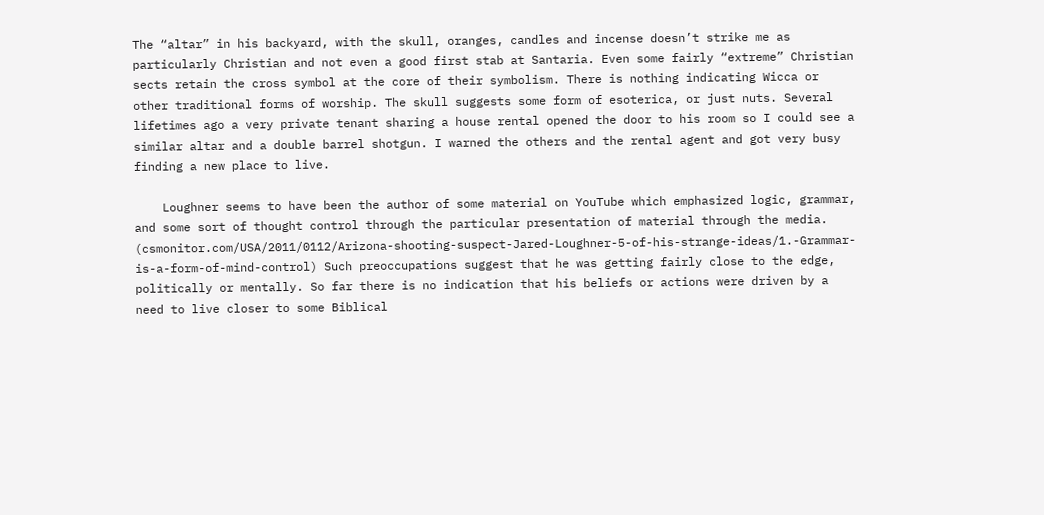The “altar” in his backyard, with the skull, oranges, candles and incense doesn’t strike me as particularly Christian and not even a good first stab at Santaria. Even some fairly “extreme” Christian sects retain the cross symbol at the core of their symbolism. There is nothing indicating Wicca or other traditional forms of worship. The skull suggests some form of esoterica, or just nuts. Several lifetimes ago a very private tenant sharing a house rental opened the door to his room so I could see a similar altar and a double barrel shotgun. I warned the others and the rental agent and got very busy finding a new place to live.

    Loughner seems to have been the author of some material on YouTube which emphasized logic, grammar, and some sort of thought control through the particular presentation of material through the media. (csmonitor.com/USA/2011/0112/Arizona-shooting-suspect-Jared-Loughner-5-of-his-strange-ideas/1.-Grammar-is-a-form-of-mind-control) Such preoccupations suggest that he was getting fairly close to the edge, politically or mentally. So far there is no indication that his beliefs or actions were driven by a need to live closer to some Biblical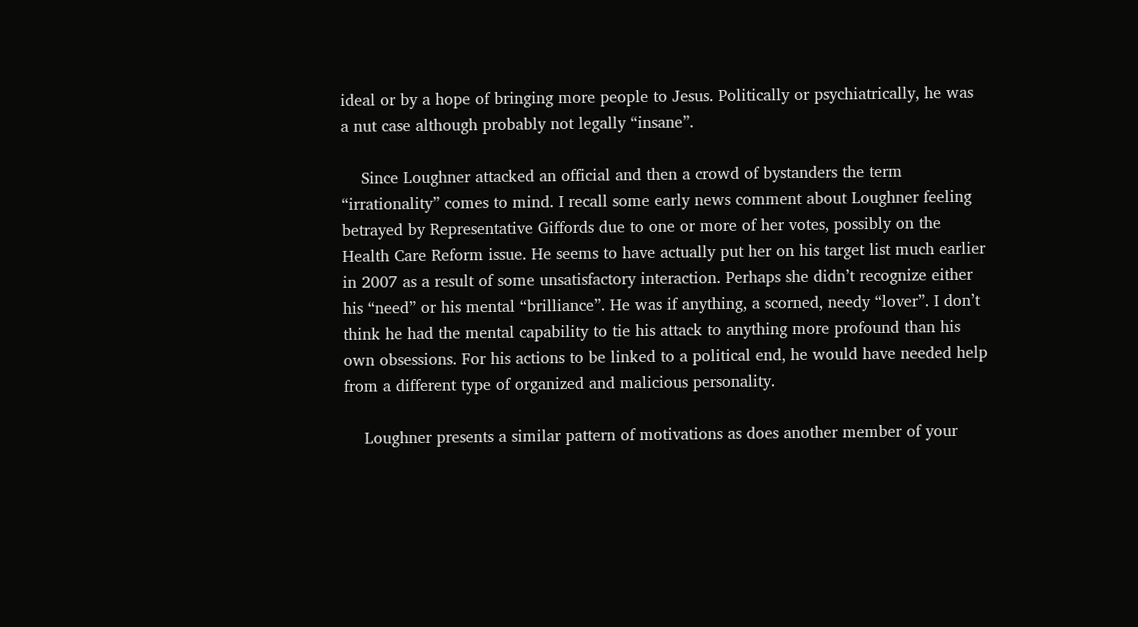ideal or by a hope of bringing more people to Jesus. Politically or psychiatrically, he was a nut case although probably not legally “insane”.

    Since Loughner attacked an official and then a crowd of bystanders the term “irrationality” comes to mind. I recall some early news comment about Loughner feeling betrayed by Representative Giffords due to one or more of her votes, possibly on the Health Care Reform issue. He seems to have actually put her on his target list much earlier in 2007 as a result of some unsatisfactory interaction. Perhaps she didn’t recognize either his “need” or his mental “brilliance”. He was if anything, a scorned, needy “lover”. I don’t think he had the mental capability to tie his attack to anything more profound than his own obsessions. For his actions to be linked to a political end, he would have needed help from a different type of organized and malicious personality.

    Loughner presents a similar pattern of motivations as does another member of your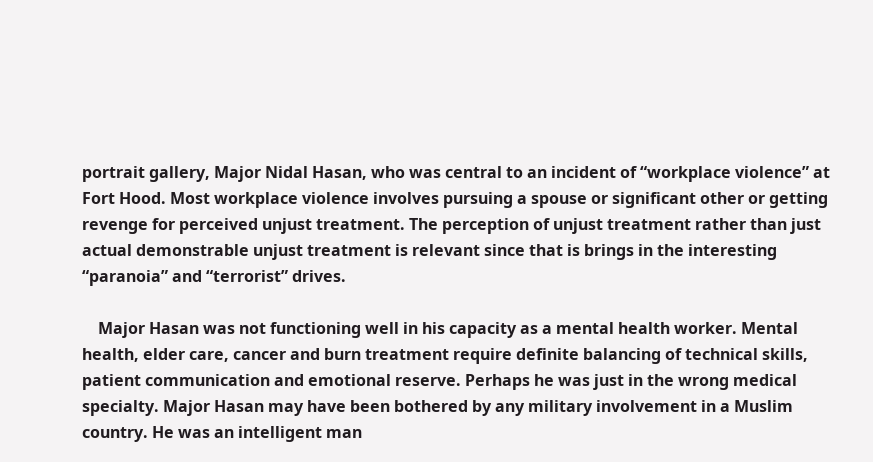portrait gallery, Major Nidal Hasan, who was central to an incident of “workplace violence” at Fort Hood. Most workplace violence involves pursuing a spouse or significant other or getting revenge for perceived unjust treatment. The perception of unjust treatment rather than just actual demonstrable unjust treatment is relevant since that is brings in the interesting “paranoia” and “terrorist” drives.

    Major Hasan was not functioning well in his capacity as a mental health worker. Mental health, elder care, cancer and burn treatment require definite balancing of technical skills, patient communication and emotional reserve. Perhaps he was just in the wrong medical specialty. Major Hasan may have been bothered by any military involvement in a Muslim country. He was an intelligent man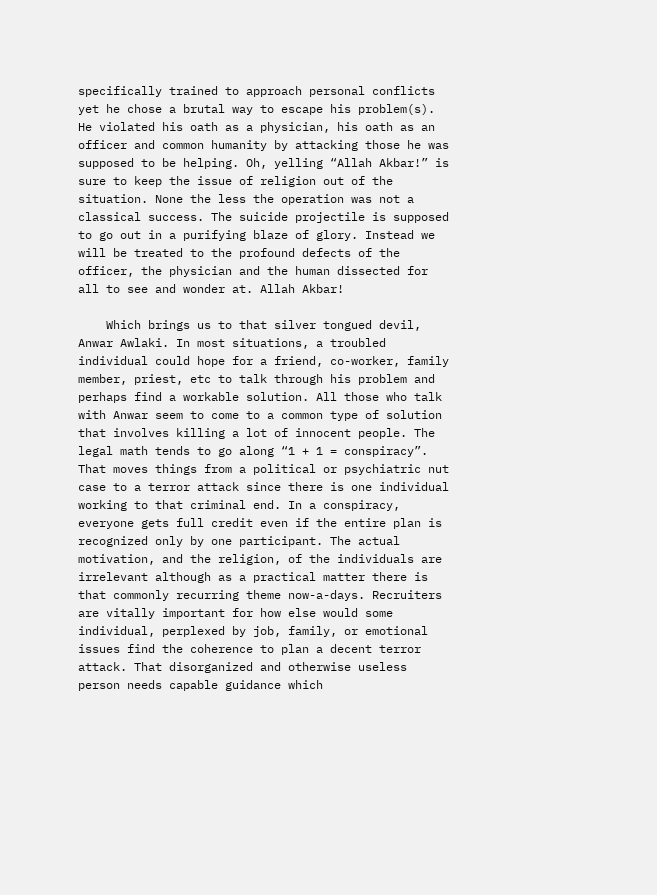specifically trained to approach personal conflicts yet he chose a brutal way to escape his problem(s). He violated his oath as a physician, his oath as an officer and common humanity by attacking those he was supposed to be helping. Oh, yelling “Allah Akbar!” is sure to keep the issue of religion out of the situation. None the less the operation was not a classical success. The suicide projectile is supposed to go out in a purifying blaze of glory. Instead we will be treated to the profound defects of the officer, the physician and the human dissected for all to see and wonder at. Allah Akbar!

    Which brings us to that silver tongued devil, Anwar Awlaki. In most situations, a troubled individual could hope for a friend, co-worker, family member, priest, etc to talk through his problem and perhaps find a workable solution. All those who talk with Anwar seem to come to a common type of solution that involves killing a lot of innocent people. The legal math tends to go along “1 + 1 = conspiracy”. That moves things from a political or psychiatric nut case to a terror attack since there is one individual working to that criminal end. In a conspiracy, everyone gets full credit even if the entire plan is recognized only by one participant. The actual motivation, and the religion, of the individuals are irrelevant although as a practical matter there is that commonly recurring theme now-a-days. Recruiters are vitally important for how else would some individual, perplexed by job, family, or emotional issues find the coherence to plan a decent terror attack. That disorganized and otherwise useless person needs capable guidance which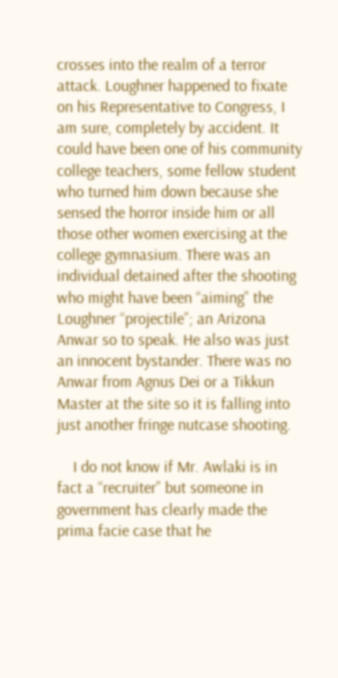crosses into the realm of a terror attack. Loughner happened to fixate on his Representative to Congress, I am sure, completely by accident. It could have been one of his community college teachers, some fellow student who turned him down because she sensed the horror inside him or all those other women exercising at the college gymnasium. There was an individual detained after the shooting who might have been “aiming” the Loughner “projectile”; an Arizona Anwar so to speak. He also was just an innocent bystander. There was no Anwar from Agnus Dei or a Tikkun Master at the site so it is falling into just another fringe nutcase shooting.

    I do not know if Mr. Awlaki is in fact a “recruiter” but someone in government has clearly made the prima facie case that he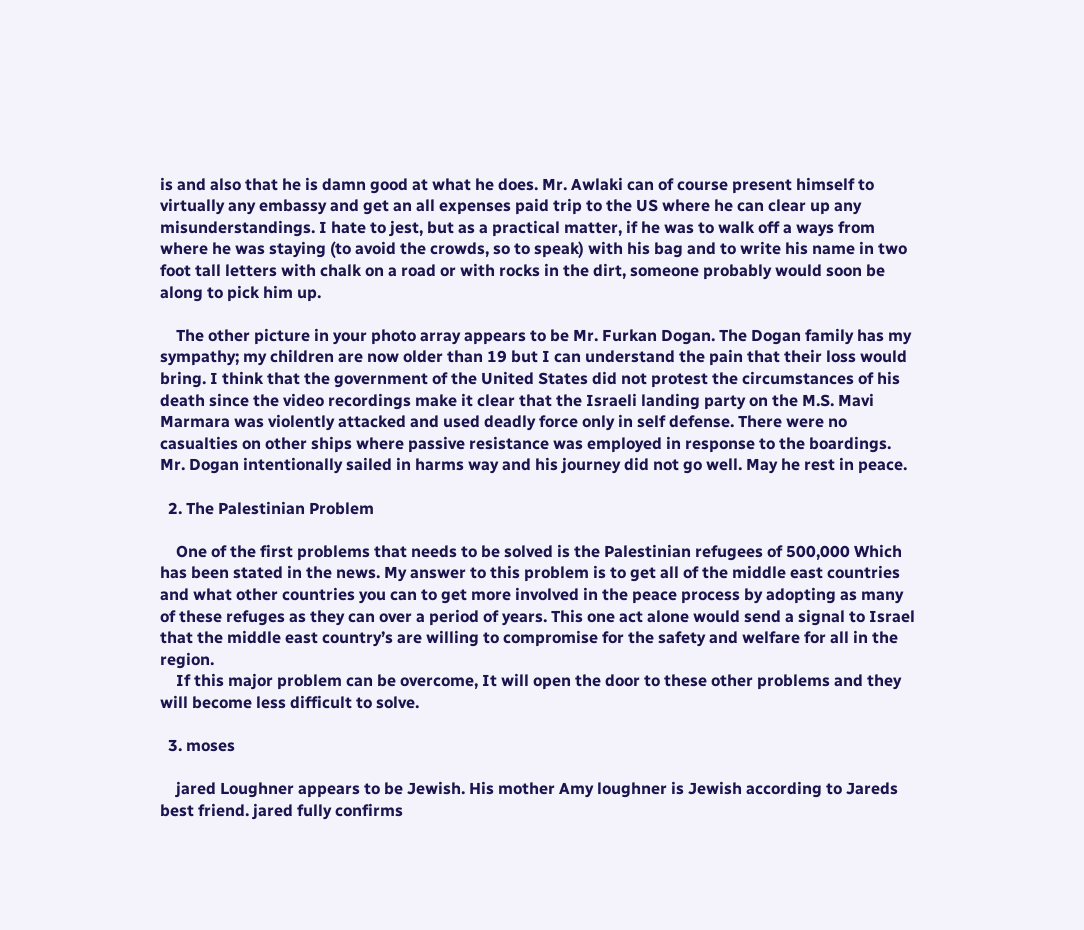is and also that he is damn good at what he does. Mr. Awlaki can of course present himself to virtually any embassy and get an all expenses paid trip to the US where he can clear up any misunderstandings. I hate to jest, but as a practical matter, if he was to walk off a ways from where he was staying (to avoid the crowds, so to speak) with his bag and to write his name in two foot tall letters with chalk on a road or with rocks in the dirt, someone probably would soon be along to pick him up.

    The other picture in your photo array appears to be Mr. Furkan Dogan. The Dogan family has my sympathy; my children are now older than 19 but I can understand the pain that their loss would bring. I think that the government of the United States did not protest the circumstances of his death since the video recordings make it clear that the Israeli landing party on the M.S. Mavi Marmara was violently attacked and used deadly force only in self defense. There were no casualties on other ships where passive resistance was employed in response to the boardings. Mr. Dogan intentionally sailed in harms way and his journey did not go well. May he rest in peace.

  2. The Palestinian Problem

    One of the first problems that needs to be solved is the Palestinian refugees of 500,000 Which has been stated in the news. My answer to this problem is to get all of the middle east countries and what other countries you can to get more involved in the peace process by adopting as many of these refuges as they can over a period of years. This one act alone would send a signal to Israel that the middle east country’s are willing to compromise for the safety and welfare for all in the region.
    If this major problem can be overcome, It will open the door to these other problems and they will become less difficult to solve.

  3. moses

    jared Loughner appears to be Jewish. His mother Amy loughner is Jewish according to Jareds best friend. jared fully confirms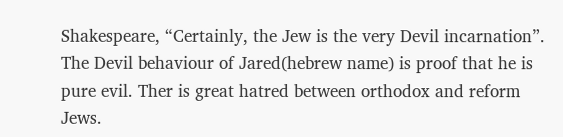Shakespeare, “Certainly, the Jew is the very Devil incarnation”. The Devil behaviour of Jared(hebrew name) is proof that he is pure evil. Ther is great hatred between orthodox and reform Jews.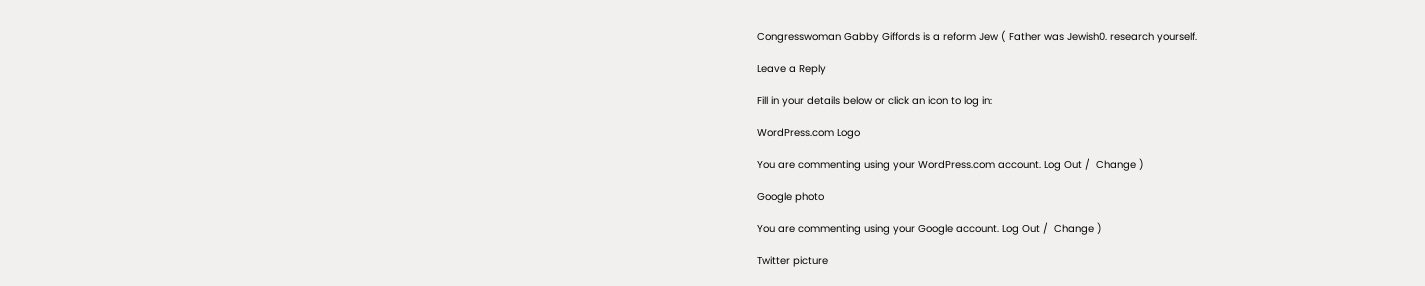Congresswoman Gabby Giffords is a reform Jew ( Father was Jewish0. research yourself.

Leave a Reply

Fill in your details below or click an icon to log in:

WordPress.com Logo

You are commenting using your WordPress.com account. Log Out /  Change )

Google photo

You are commenting using your Google account. Log Out /  Change )

Twitter picture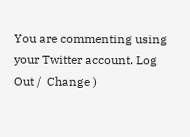You are commenting using your Twitter account. Log Out /  Change )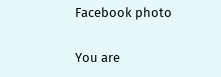Facebook photo

You are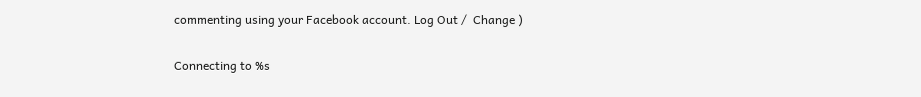commenting using your Facebook account. Log Out /  Change )

Connecting to %s